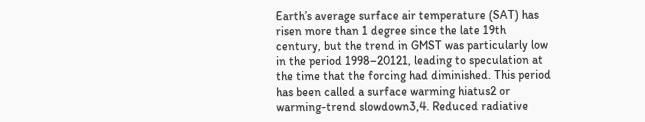Earth’s average surface air temperature (SAT) has risen more than 1 degree since the late 19th century, but the trend in GMST was particularly low in the period 1998–20121, leading to speculation at the time that the forcing had diminished. This period has been called a surface warming hiatus2 or warming-trend slowdown3,4. Reduced radiative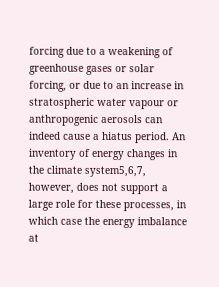forcing due to a weakening of greenhouse gases or solar forcing, or due to an increase in stratospheric water vapour or anthropogenic aerosols can indeed cause a hiatus period. An inventory of energy changes in the climate system5,6,7, however, does not support a large role for these processes, in which case the energy imbalance at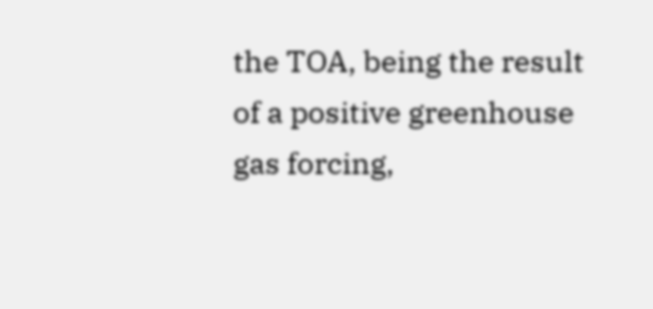the TOA, being the result of a positive greenhouse gas forcing,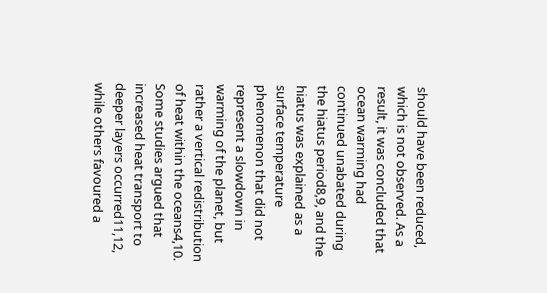should have been reduced, which is not observed. As a result, it was concluded that ocean warming had continued unabated during the hiatus period8,9, and the hiatus was explained as a surface temperature phenomenon that did not represent a slowdown in warming of the planet, but rather a vertical redistribution of heat within the oceans4,10. Some studies argued that increased heat transport to deeper layers occurred11,12, while others favoured a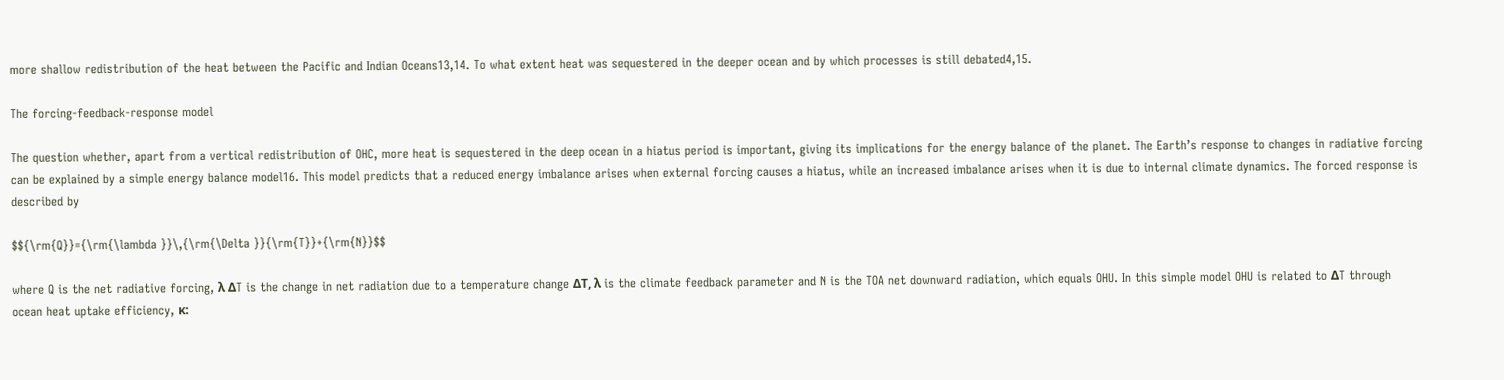more shallow redistribution of the heat between the Pacific and Indian Oceans13,14. To what extent heat was sequestered in the deeper ocean and by which processes is still debated4,15.

The forcing-feedback-response model

The question whether, apart from a vertical redistribution of OHC, more heat is sequestered in the deep ocean in a hiatus period is important, giving its implications for the energy balance of the planet. The Earth’s response to changes in radiative forcing can be explained by a simple energy balance model16. This model predicts that a reduced energy imbalance arises when external forcing causes a hiatus, while an increased imbalance arises when it is due to internal climate dynamics. The forced response is described by

$${\rm{Q}}={\rm{\lambda }}\,{\rm{\Delta }}{\rm{T}}+{\rm{N}}$$

where Q is the net radiative forcing, λ ΔT is the change in net radiation due to a temperature change ΔT, λ is the climate feedback parameter and N is the TOA net downward radiation, which equals OHU. In this simple model OHU is related to ΔT through ocean heat uptake efficiency, κ: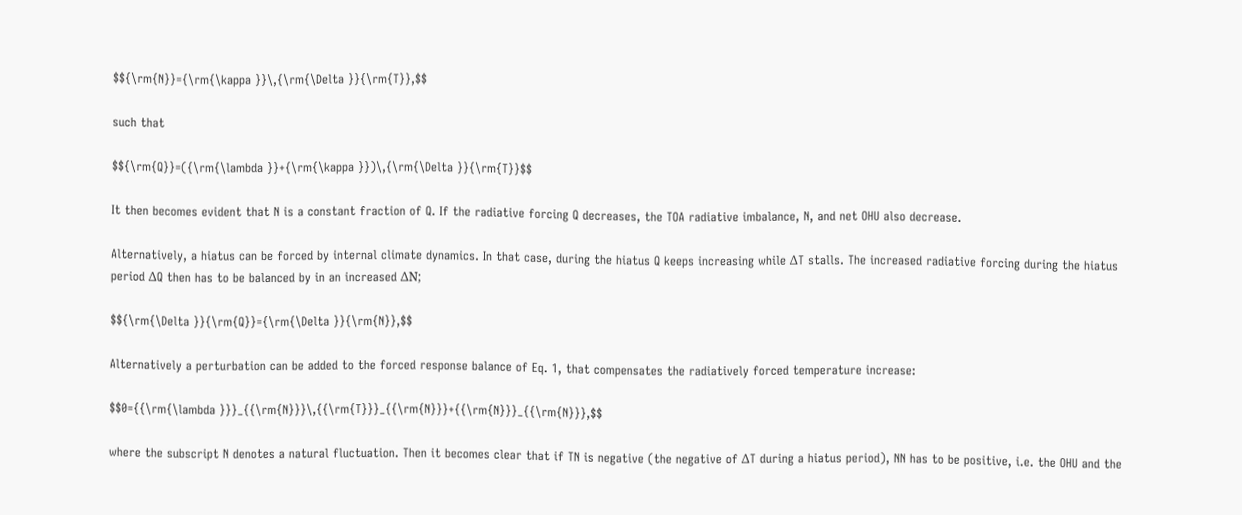$${\rm{N}}={\rm{\kappa }}\,{\rm{\Delta }}{\rm{T}},$$

such that

$${\rm{Q}}=({\rm{\lambda }}+{\rm{\kappa }})\,{\rm{\Delta }}{\rm{T}}$$

It then becomes evident that N is a constant fraction of Q. If the radiative forcing Q decreases, the TOA radiative imbalance, N, and net OHU also decrease.

Alternatively, a hiatus can be forced by internal climate dynamics. In that case, during the hiatus Q keeps increasing while ΔT stalls. The increased radiative forcing during the hiatus period ΔQ then has to be balanced by in an increased ΔN;

$${\rm{\Delta }}{\rm{Q}}={\rm{\Delta }}{\rm{N}},$$

Alternatively a perturbation can be added to the forced response balance of Eq. 1, that compensates the radiatively forced temperature increase:

$$0={{\rm{\lambda }}}_{{\rm{N}}}\,{{\rm{T}}}_{{\rm{N}}}+{{\rm{N}}}_{{\rm{N}}},$$

where the subscript N denotes a natural fluctuation. Then it becomes clear that if TN is negative (the negative of ΔT during a hiatus period), NN has to be positive, i.e. the OHU and the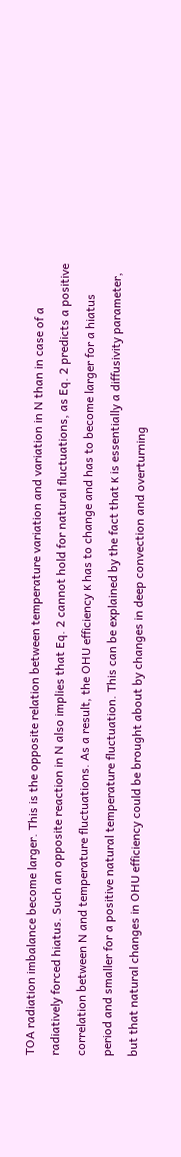TOA radiation imbalance become larger. This is the opposite relation between temperature variation and variation in N than in case of a radiatively forced hiatus. Such an opposite reaction in N also implies that Eq. 2 cannot hold for natural fluctuations, as Eq. 2 predicts a positive correlation between N and temperature fluctuations. As a result, the OHU efficiency κ has to change and has to become larger for a hiatus period and smaller for a positive natural temperature fluctuation. This can be explained by the fact that κ is essentially a diffusivity parameter, but that natural changes in OHU efficiency could be brought about by changes in deep convection and overturning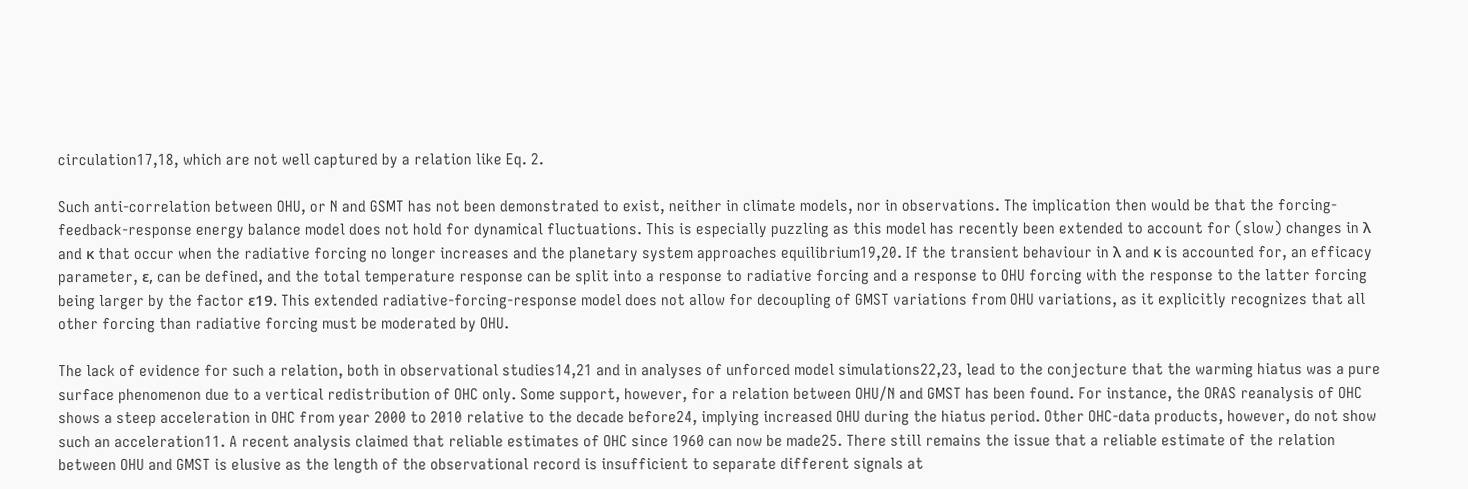circulation17,18, which are not well captured by a relation like Eq. 2.

Such anti-correlation between OHU, or N and GSMT has not been demonstrated to exist, neither in climate models, nor in observations. The implication then would be that the forcing-feedback-response energy balance model does not hold for dynamical fluctuations. This is especially puzzling as this model has recently been extended to account for (slow) changes in λ and κ that occur when the radiative forcing no longer increases and the planetary system approaches equilibrium19,20. If the transient behaviour in λ and κ is accounted for, an efficacy parameter, ε, can be defined, and the total temperature response can be split into a response to radiative forcing and a response to OHU forcing with the response to the latter forcing being larger by the factor ε19. This extended radiative-forcing-response model does not allow for decoupling of GMST variations from OHU variations, as it explicitly recognizes that all other forcing than radiative forcing must be moderated by OHU.

The lack of evidence for such a relation, both in observational studies14,21 and in analyses of unforced model simulations22,23, lead to the conjecture that the warming hiatus was a pure surface phenomenon due to a vertical redistribution of OHC only. Some support, however, for a relation between OHU/N and GMST has been found. For instance, the ORAS reanalysis of OHC shows a steep acceleration in OHC from year 2000 to 2010 relative to the decade before24, implying increased OHU during the hiatus period. Other OHC-data products, however, do not show such an acceleration11. A recent analysis claimed that reliable estimates of OHC since 1960 can now be made25. There still remains the issue that a reliable estimate of the relation between OHU and GMST is elusive as the length of the observational record is insufficient to separate different signals at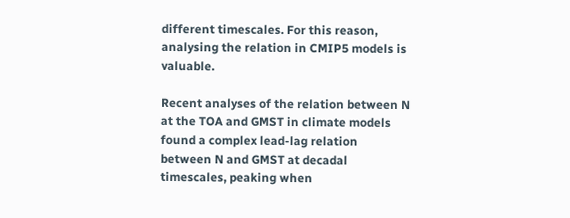different timescales. For this reason, analysing the relation in CMIP5 models is valuable.

Recent analyses of the relation between N at the TOA and GMST in climate models found a complex lead-lag relation between N and GMST at decadal timescales, peaking when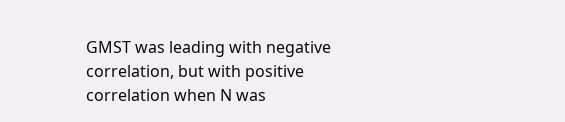GMST was leading with negative correlation, but with positive correlation when N was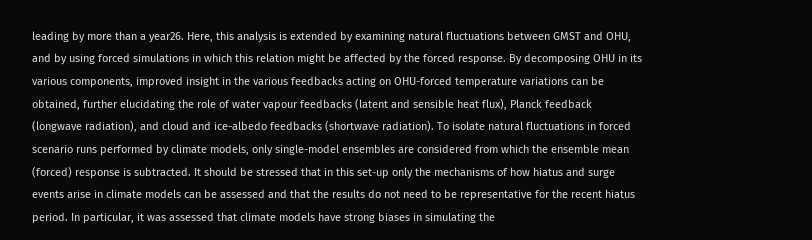leading by more than a year26. Here, this analysis is extended by examining natural fluctuations between GMST and OHU, and by using forced simulations in which this relation might be affected by the forced response. By decomposing OHU in its various components, improved insight in the various feedbacks acting on OHU-forced temperature variations can be obtained, further elucidating the role of water vapour feedbacks (latent and sensible heat flux), Planck feedback (longwave radiation), and cloud and ice-albedo feedbacks (shortwave radiation). To isolate natural fluctuations in forced scenario runs performed by climate models, only single-model ensembles are considered from which the ensemble mean (forced) response is subtracted. It should be stressed that in this set-up only the mechanisms of how hiatus and surge events arise in climate models can be assessed and that the results do not need to be representative for the recent hiatus period. In particular, it was assessed that climate models have strong biases in simulating the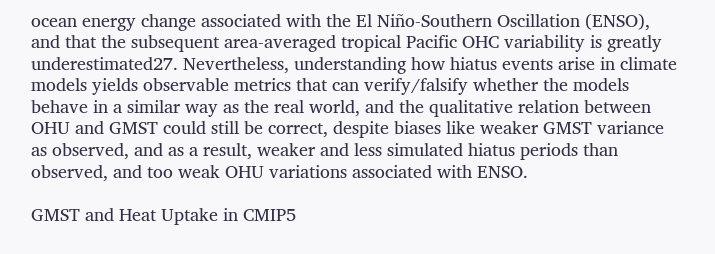ocean energy change associated with the El Niño-Southern Oscillation (ENSO), and that the subsequent area-averaged tropical Pacific OHC variability is greatly underestimated27. Nevertheless, understanding how hiatus events arise in climate models yields observable metrics that can verify/falsify whether the models behave in a similar way as the real world, and the qualitative relation between OHU and GMST could still be correct, despite biases like weaker GMST variance as observed, and as a result, weaker and less simulated hiatus periods than observed, and too weak OHU variations associated with ENSO.

GMST and Heat Uptake in CMIP5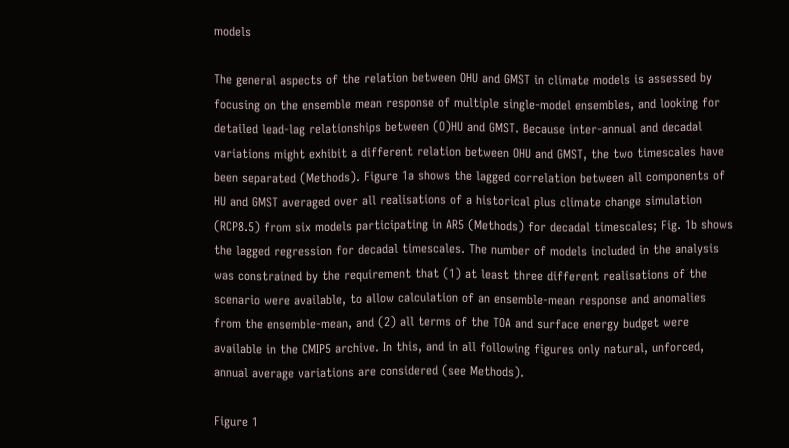models

The general aspects of the relation between OHU and GMST in climate models is assessed by focusing on the ensemble mean response of multiple single-model ensembles, and looking for detailed lead-lag relationships between (O)HU and GMST. Because inter-annual and decadal variations might exhibit a different relation between OHU and GMST, the two timescales have been separated (Methods). Figure 1a shows the lagged correlation between all components of HU and GMST averaged over all realisations of a historical plus climate change simulation (RCP8.5) from six models participating in AR5 (Methods) for decadal timescales; Fig. 1b shows the lagged regression for decadal timescales. The number of models included in the analysis was constrained by the requirement that (1) at least three different realisations of the scenario were available, to allow calculation of an ensemble-mean response and anomalies from the ensemble-mean, and (2) all terms of the TOA and surface energy budget were available in the CMIP5 archive. In this, and in all following figures only natural, unforced, annual average variations are considered (see Methods).

Figure 1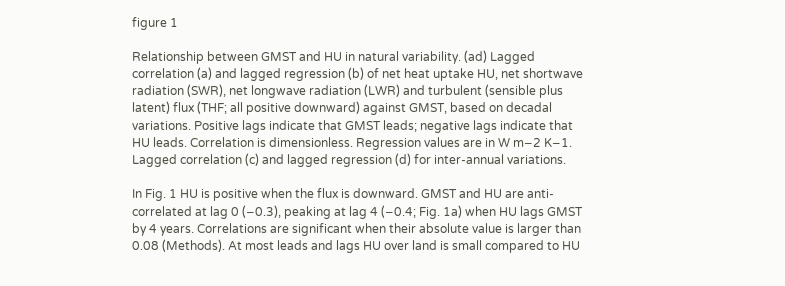figure 1

Relationship between GMST and HU in natural variability. (ad) Lagged correlation (a) and lagged regression (b) of net heat uptake HU, net shortwave radiation (SWR), net longwave radiation (LWR) and turbulent (sensible plus latent) flux (THF; all positive downward) against GMST, based on decadal variations. Positive lags indicate that GMST leads; negative lags indicate that HU leads. Correlation is dimensionless. Regression values are in W m−2 K−1. Lagged correlation (c) and lagged regression (d) for inter-annual variations.

In Fig. 1 HU is positive when the flux is downward. GMST and HU are anti-correlated at lag 0 (−0.3), peaking at lag 4 (−0.4; Fig. 1a) when HU lags GMST by 4 years. Correlations are significant when their absolute value is larger than 0.08 (Methods). At most leads and lags HU over land is small compared to HU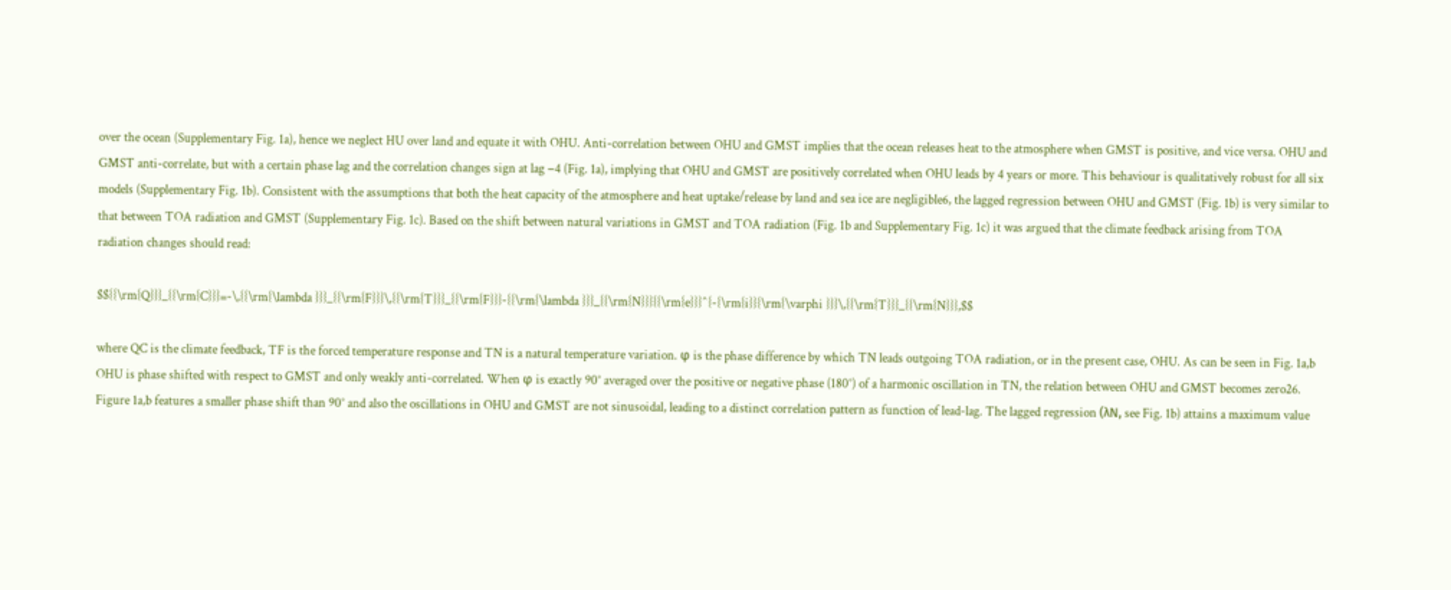over the ocean (Supplementary Fig. 1a), hence we neglect HU over land and equate it with OHU. Anti-correlation between OHU and GMST implies that the ocean releases heat to the atmosphere when GMST is positive, and vice versa. OHU and GMST anti-correlate, but with a certain phase lag and the correlation changes sign at lag −4 (Fig. 1a), implying that OHU and GMST are positively correlated when OHU leads by 4 years or more. This behaviour is qualitatively robust for all six models (Supplementary Fig. 1b). Consistent with the assumptions that both the heat capacity of the atmosphere and heat uptake/release by land and sea ice are negligible6, the lagged regression between OHU and GMST (Fig. 1b) is very similar to that between TOA radiation and GMST (Supplementary Fig. 1c). Based on the shift between natural variations in GMST and TOA radiation (Fig. 1b and Supplementary Fig. 1c) it was argued that the climate feedback arising from TOA radiation changes should read:

$${{\rm{Q}}}_{{\rm{C}}}=-\,{{\rm{\lambda }}}_{{\rm{F}}}\,{{\rm{T}}}_{{\rm{F}}}-{{\rm{\lambda }}}_{{\rm{N}}}{{\rm{e}}}^{-{\rm{i}}{\rm{\varphi }}}\,{{\rm{T}}}_{{\rm{N}}},$$

where QC is the climate feedback, TF is the forced temperature response and TN is a natural temperature variation. φ is the phase difference by which TN leads outgoing TOA radiation, or in the present case, OHU. As can be seen in Fig. 1a,b OHU is phase shifted with respect to GMST and only weakly anti-correlated. When φ is exactly 90° averaged over the positive or negative phase (180°) of a harmonic oscillation in TN, the relation between OHU and GMST becomes zero26. Figure 1a,b features a smaller phase shift than 90° and also the oscillations in OHU and GMST are not sinusoidal, leading to a distinct correlation pattern as function of lead-lag. The lagged regression (λN, see Fig. 1b) attains a maximum value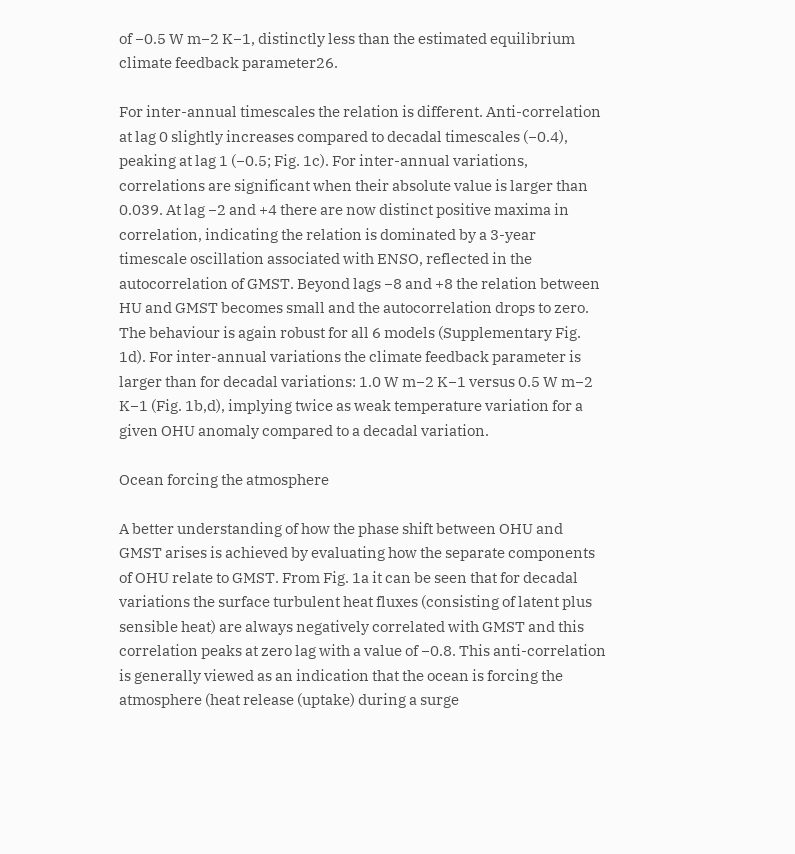of −0.5 W m−2 K−1, distinctly less than the estimated equilibrium climate feedback parameter26.

For inter-annual timescales the relation is different. Anti-correlation at lag 0 slightly increases compared to decadal timescales (−0.4), peaking at lag 1 (−0.5; Fig. 1c). For inter-annual variations, correlations are significant when their absolute value is larger than 0.039. At lag −2 and +4 there are now distinct positive maxima in correlation, indicating the relation is dominated by a 3-year timescale oscillation associated with ENSO, reflected in the autocorrelation of GMST. Beyond lags −8 and +8 the relation between HU and GMST becomes small and the autocorrelation drops to zero. The behaviour is again robust for all 6 models (Supplementary Fig. 1d). For inter-annual variations the climate feedback parameter is larger than for decadal variations: 1.0 W m−2 K−1 versus 0.5 W m−2 K−1 (Fig. 1b,d), implying twice as weak temperature variation for a given OHU anomaly compared to a decadal variation.

Ocean forcing the atmosphere

A better understanding of how the phase shift between OHU and GMST arises is achieved by evaluating how the separate components of OHU relate to GMST. From Fig. 1a it can be seen that for decadal variations the surface turbulent heat fluxes (consisting of latent plus sensible heat) are always negatively correlated with GMST and this correlation peaks at zero lag with a value of −0.8. This anti-correlation is generally viewed as an indication that the ocean is forcing the atmosphere (heat release (uptake) during a surge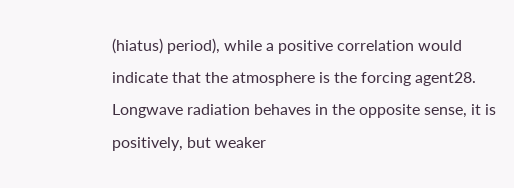(hiatus) period), while a positive correlation would indicate that the atmosphere is the forcing agent28. Longwave radiation behaves in the opposite sense, it is positively, but weaker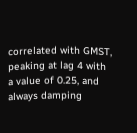correlated with GMST, peaking at lag 4 with a value of 0.25, and always damping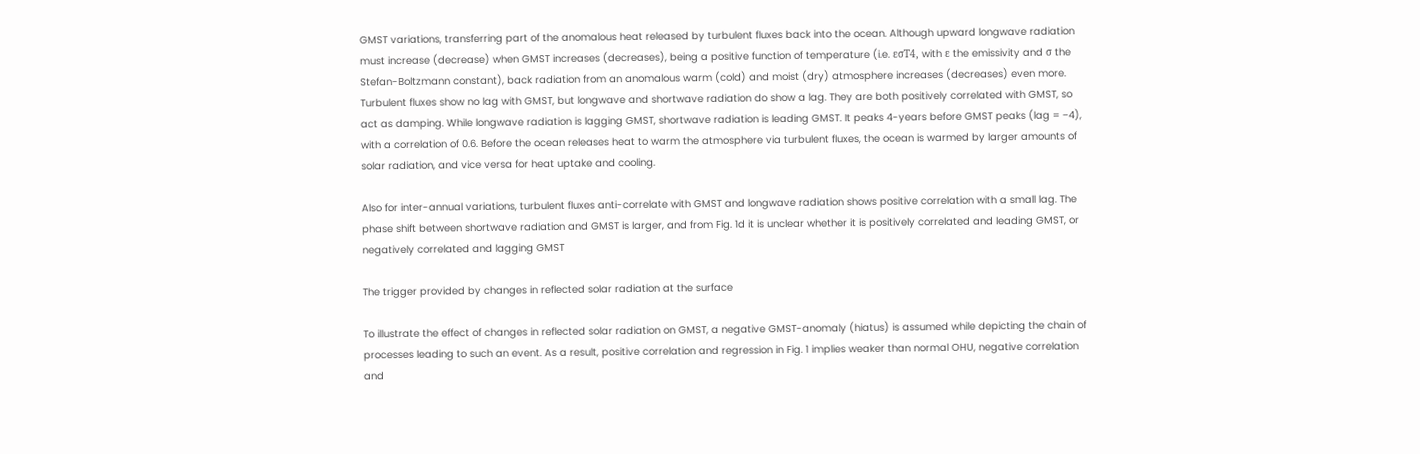GMST variations, transferring part of the anomalous heat released by turbulent fluxes back into the ocean. Although upward longwave radiation must increase (decrease) when GMST increases (decreases), being a positive function of temperature (i.e. εσT4, with ε the emissivity and σ the Stefan-Boltzmann constant), back radiation from an anomalous warm (cold) and moist (dry) atmosphere increases (decreases) even more. Turbulent fluxes show no lag with GMST, but longwave and shortwave radiation do show a lag. They are both positively correlated with GMST, so act as damping. While longwave radiation is lagging GMST, shortwave radiation is leading GMST. It peaks 4-years before GMST peaks (lag = −4), with a correlation of 0.6. Before the ocean releases heat to warm the atmosphere via turbulent fluxes, the ocean is warmed by larger amounts of solar radiation, and vice versa for heat uptake and cooling.

Also for inter-annual variations, turbulent fluxes anti-correlate with GMST and longwave radiation shows positive correlation with a small lag. The phase shift between shortwave radiation and GMST is larger, and from Fig. 1d it is unclear whether it is positively correlated and leading GMST, or negatively correlated and lagging GMST

The trigger provided by changes in reflected solar radiation at the surface

To illustrate the effect of changes in reflected solar radiation on GMST, a negative GMST-anomaly (hiatus) is assumed while depicting the chain of processes leading to such an event. As a result, positive correlation and regression in Fig. 1 implies weaker than normal OHU, negative correlation and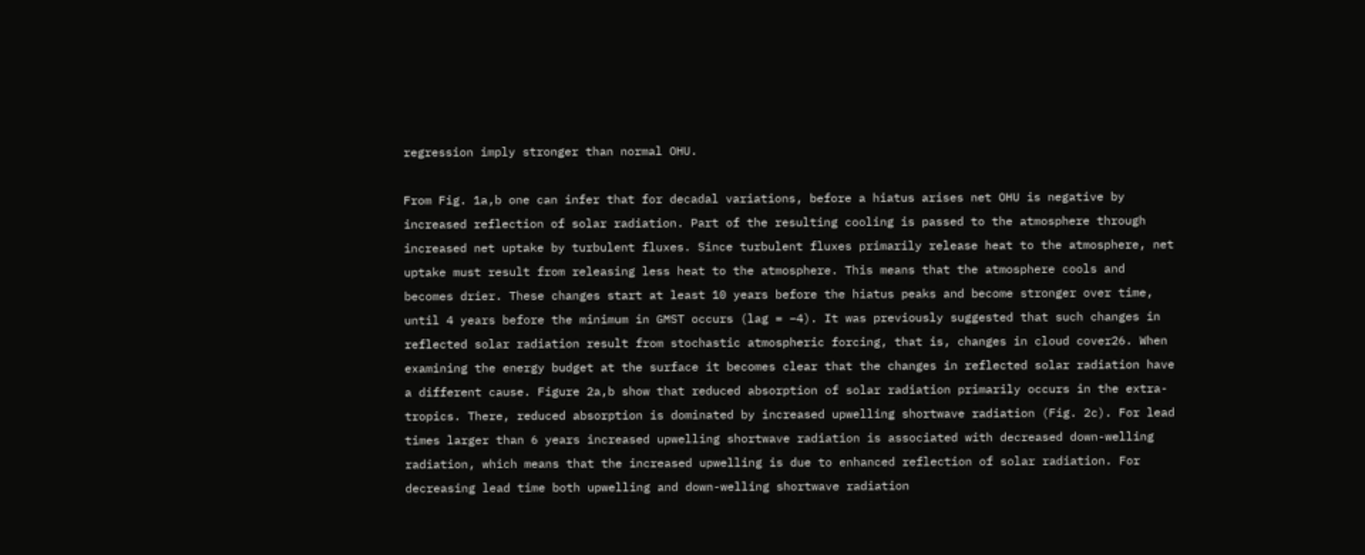regression imply stronger than normal OHU.

From Fig. 1a,b one can infer that for decadal variations, before a hiatus arises net OHU is negative by increased reflection of solar radiation. Part of the resulting cooling is passed to the atmosphere through increased net uptake by turbulent fluxes. Since turbulent fluxes primarily release heat to the atmosphere, net uptake must result from releasing less heat to the atmosphere. This means that the atmosphere cools and becomes drier. These changes start at least 10 years before the hiatus peaks and become stronger over time, until 4 years before the minimum in GMST occurs (lag = −4). It was previously suggested that such changes in reflected solar radiation result from stochastic atmospheric forcing, that is, changes in cloud cover26. When examining the energy budget at the surface it becomes clear that the changes in reflected solar radiation have a different cause. Figure 2a,b show that reduced absorption of solar radiation primarily occurs in the extra-tropics. There, reduced absorption is dominated by increased upwelling shortwave radiation (Fig. 2c). For lead times larger than 6 years increased upwelling shortwave radiation is associated with decreased down-welling radiation, which means that the increased upwelling is due to enhanced reflection of solar radiation. For decreasing lead time both upwelling and down-welling shortwave radiation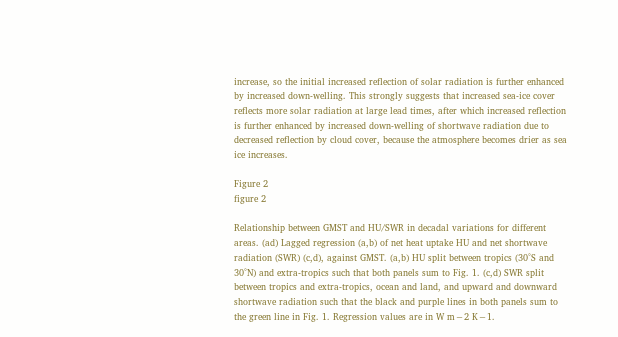increase, so the initial increased reflection of solar radiation is further enhanced by increased down-welling. This strongly suggests that increased sea-ice cover reflects more solar radiation at large lead times, after which increased reflection is further enhanced by increased down-welling of shortwave radiation due to decreased reflection by cloud cover, because the atmosphere becomes drier as sea ice increases.

Figure 2
figure 2

Relationship between GMST and HU/SWR in decadal variations for different areas. (ad) Lagged regression (a,b) of net heat uptake HU and net shortwave radiation (SWR) (c,d), against GMST. (a,b) HU split between tropics (30°S and 30°N) and extra-tropics such that both panels sum to Fig. 1. (c,d) SWR split between tropics and extra-tropics, ocean and land, and upward and downward shortwave radiation such that the black and purple lines in both panels sum to the green line in Fig. 1. Regression values are in W m−2 K−1.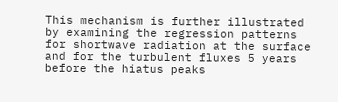This mechanism is further illustrated by examining the regression patterns for shortwave radiation at the surface and for the turbulent fluxes 5 years before the hiatus peaks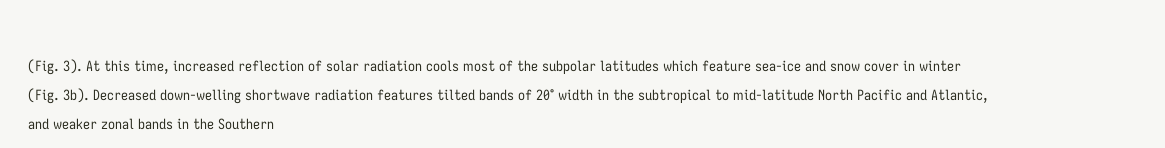(Fig. 3). At this time, increased reflection of solar radiation cools most of the subpolar latitudes which feature sea-ice and snow cover in winter (Fig. 3b). Decreased down-welling shortwave radiation features tilted bands of 20° width in the subtropical to mid-latitude North Pacific and Atlantic, and weaker zonal bands in the Southern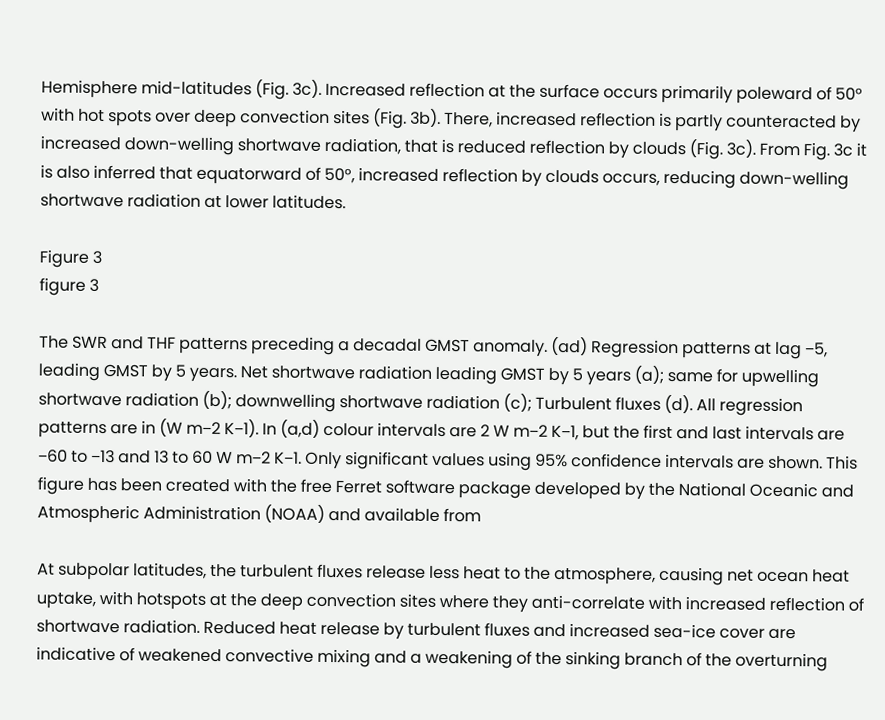Hemisphere mid-latitudes (Fig. 3c). Increased reflection at the surface occurs primarily poleward of 50° with hot spots over deep convection sites (Fig. 3b). There, increased reflection is partly counteracted by increased down-welling shortwave radiation, that is reduced reflection by clouds (Fig. 3c). From Fig. 3c it is also inferred that equatorward of 50°, increased reflection by clouds occurs, reducing down-welling shortwave radiation at lower latitudes.

Figure 3
figure 3

The SWR and THF patterns preceding a decadal GMST anomaly. (ad) Regression patterns at lag −5, leading GMST by 5 years. Net shortwave radiation leading GMST by 5 years (a); same for upwelling shortwave radiation (b); downwelling shortwave radiation (c); Turbulent fluxes (d). All regression patterns are in (W m−2 K−1). In (a,d) colour intervals are 2 W m−2 K−1, but the first and last intervals are −60 to −13 and 13 to 60 W m−2 K−1. Only significant values using 95% confidence intervals are shown. This figure has been created with the free Ferret software package developed by the National Oceanic and Atmospheric Administration (NOAA) and available from

At subpolar latitudes, the turbulent fluxes release less heat to the atmosphere, causing net ocean heat uptake, with hotspots at the deep convection sites where they anti-correlate with increased reflection of shortwave radiation. Reduced heat release by turbulent fluxes and increased sea-ice cover are indicative of weakened convective mixing and a weakening of the sinking branch of the overturning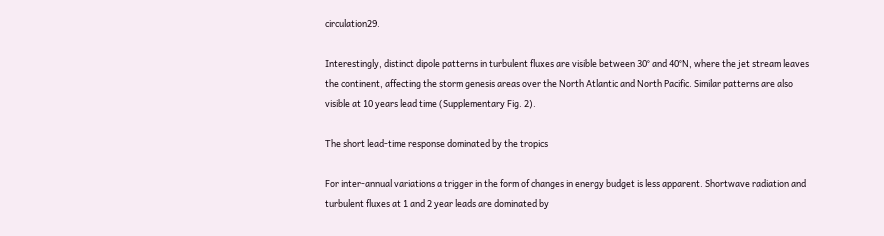circulation29.

Interestingly, distinct dipole patterns in turbulent fluxes are visible between 30° and 40°N, where the jet stream leaves the continent, affecting the storm genesis areas over the North Atlantic and North Pacific. Similar patterns are also visible at 10 years lead time (Supplementary Fig. 2).

The short lead-time response dominated by the tropics

For inter-annual variations a trigger in the form of changes in energy budget is less apparent. Shortwave radiation and turbulent fluxes at 1 and 2 year leads are dominated by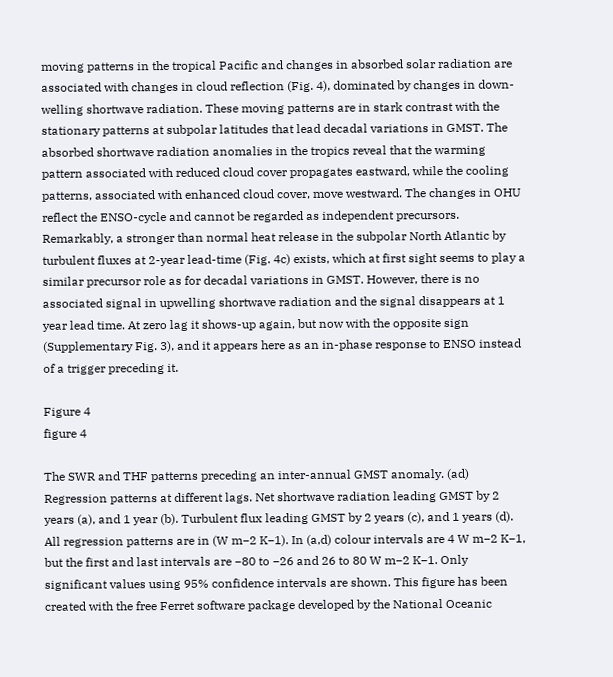moving patterns in the tropical Pacific and changes in absorbed solar radiation are associated with changes in cloud reflection (Fig. 4), dominated by changes in down-welling shortwave radiation. These moving patterns are in stark contrast with the stationary patterns at subpolar latitudes that lead decadal variations in GMST. The absorbed shortwave radiation anomalies in the tropics reveal that the warming pattern associated with reduced cloud cover propagates eastward, while the cooling patterns, associated with enhanced cloud cover, move westward. The changes in OHU reflect the ENSO-cycle and cannot be regarded as independent precursors. Remarkably, a stronger than normal heat release in the subpolar North Atlantic by turbulent fluxes at 2-year lead-time (Fig. 4c) exists, which at first sight seems to play a similar precursor role as for decadal variations in GMST. However, there is no associated signal in upwelling shortwave radiation and the signal disappears at 1 year lead time. At zero lag it shows-up again, but now with the opposite sign (Supplementary Fig. 3), and it appears here as an in-phase response to ENSO instead of a trigger preceding it.

Figure 4
figure 4

The SWR and THF patterns preceding an inter-annual GMST anomaly. (ad) Regression patterns at different lags. Net shortwave radiation leading GMST by 2 years (a), and 1 year (b). Turbulent flux leading GMST by 2 years (c), and 1 years (d). All regression patterns are in (W m−2 K−1). In (a,d) colour intervals are 4 W m−2 K−1, but the first and last intervals are −80 to −26 and 26 to 80 W m−2 K−1. Only significant values using 95% confidence intervals are shown. This figure has been created with the free Ferret software package developed by the National Oceanic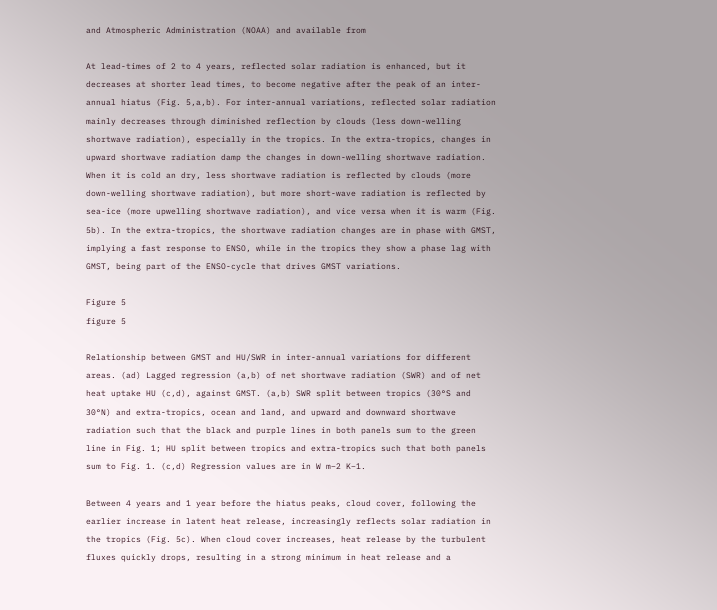and Atmospheric Administration (NOAA) and available from

At lead-times of 2 to 4 years, reflected solar radiation is enhanced, but it decreases at shorter lead times, to become negative after the peak of an inter-annual hiatus (Fig. 5,a,b). For inter-annual variations, reflected solar radiation mainly decreases through diminished reflection by clouds (less down-welling shortwave radiation), especially in the tropics. In the extra-tropics, changes in upward shortwave radiation damp the changes in down-welling shortwave radiation. When it is cold an dry, less shortwave radiation is reflected by clouds (more down-welling shortwave radiation), but more short-wave radiation is reflected by sea-ice (more upwelling shortwave radiation), and vice versa when it is warm (Fig. 5b). In the extra-tropics, the shortwave radiation changes are in phase with GMST, implying a fast response to ENSO, while in the tropics they show a phase lag with GMST, being part of the ENSO-cycle that drives GMST variations.

Figure 5
figure 5

Relationship between GMST and HU/SWR in inter-annual variations for different areas. (ad) Lagged regression (a,b) of net shortwave radiation (SWR) and of net heat uptake HU (c,d), against GMST. (a,b) SWR split between tropics (30°S and 30°N) and extra-tropics, ocean and land, and upward and downward shortwave radiation such that the black and purple lines in both panels sum to the green line in Fig. 1; HU split between tropics and extra-tropics such that both panels sum to Fig. 1. (c,d) Regression values are in W m−2 K−1.

Between 4 years and 1 year before the hiatus peaks, cloud cover, following the earlier increase in latent heat release, increasingly reflects solar radiation in the tropics (Fig. 5c). When cloud cover increases, heat release by the turbulent fluxes quickly drops, resulting in a strong minimum in heat release and a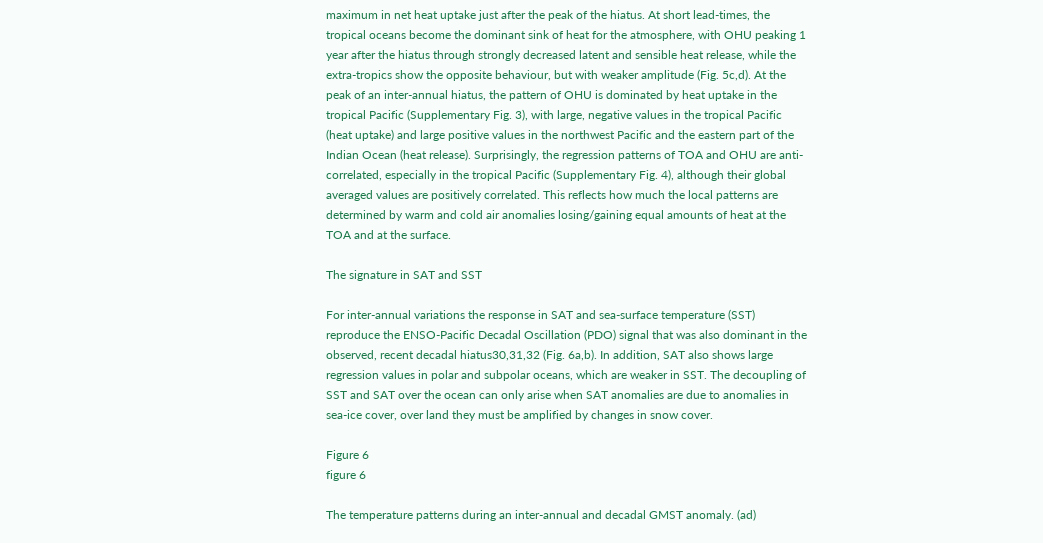maximum in net heat uptake just after the peak of the hiatus. At short lead-times, the tropical oceans become the dominant sink of heat for the atmosphere, with OHU peaking 1 year after the hiatus through strongly decreased latent and sensible heat release, while the extra-tropics show the opposite behaviour, but with weaker amplitude (Fig. 5c,d). At the peak of an inter-annual hiatus, the pattern of OHU is dominated by heat uptake in the tropical Pacific (Supplementary Fig. 3), with large, negative values in the tropical Pacific (heat uptake) and large positive values in the northwest Pacific and the eastern part of the Indian Ocean (heat release). Surprisingly, the regression patterns of TOA and OHU are anti-correlated, especially in the tropical Pacific (Supplementary Fig. 4), although their global averaged values are positively correlated. This reflects how much the local patterns are determined by warm and cold air anomalies losing/gaining equal amounts of heat at the TOA and at the surface.

The signature in SAT and SST

For inter-annual variations the response in SAT and sea-surface temperature (SST) reproduce the ENSO-Pacific Decadal Oscillation (PDO) signal that was also dominant in the observed, recent decadal hiatus30,31,32 (Fig. 6a,b). In addition, SAT also shows large regression values in polar and subpolar oceans, which are weaker in SST. The decoupling of SST and SAT over the ocean can only arise when SAT anomalies are due to anomalies in sea-ice cover, over land they must be amplified by changes in snow cover.

Figure 6
figure 6

The temperature patterns during an inter-annual and decadal GMST anomaly. (ad)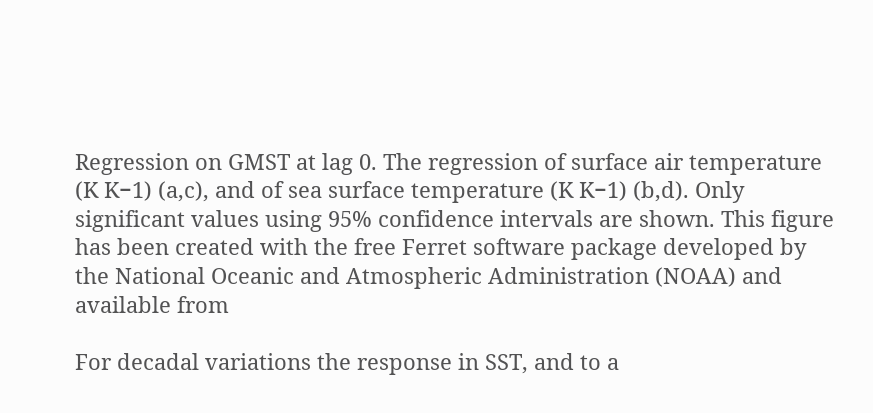Regression on GMST at lag 0. The regression of surface air temperature (K K−1) (a,c), and of sea surface temperature (K K−1) (b,d). Only significant values using 95% confidence intervals are shown. This figure has been created with the free Ferret software package developed by the National Oceanic and Atmospheric Administration (NOAA) and available from

For decadal variations the response in SST, and to a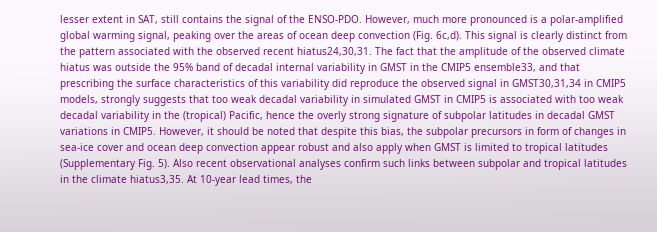lesser extent in SAT, still contains the signal of the ENSO-PDO. However, much more pronounced is a polar-amplified global warming signal, peaking over the areas of ocean deep convection (Fig. 6c,d). This signal is clearly distinct from the pattern associated with the observed recent hiatus24,30,31. The fact that the amplitude of the observed climate hiatus was outside the 95% band of decadal internal variability in GMST in the CMIP5 ensemble33, and that prescribing the surface characteristics of this variability did reproduce the observed signal in GMST30,31,34 in CMIP5 models, strongly suggests that too weak decadal variability in simulated GMST in CMIP5 is associated with too weak decadal variability in the (tropical) Pacific, hence the overly strong signature of subpolar latitudes in decadal GMST variations in CMIP5. However, it should be noted that despite this bias, the subpolar precursors in form of changes in sea-ice cover and ocean deep convection appear robust and also apply when GMST is limited to tropical latitudes (Supplementary Fig. 5). Also recent observational analyses confirm such links between subpolar and tropical latitudes in the climate hiatus3,35. At 10-year lead times, the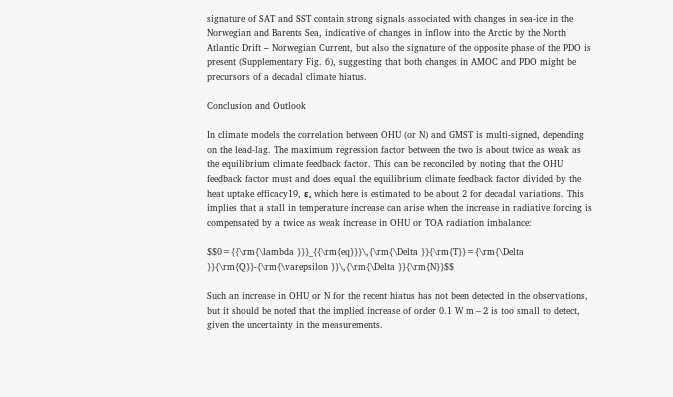signature of SAT and SST contain strong signals associated with changes in sea-ice in the Norwegian and Barents Sea, indicative of changes in inflow into the Arctic by the North Atlantic Drift – Norwegian Current, but also the signature of the opposite phase of the PDO is present (Supplementary Fig. 6), suggesting that both changes in AMOC and PDO might be precursors of a decadal climate hiatus.

Conclusion and Outlook

In climate models the correlation between OHU (or N) and GMST is multi-signed, depending on the lead-lag. The maximum regression factor between the two is about twice as weak as the equilibrium climate feedback factor. This can be reconciled by noting that the OHU feedback factor must and does equal the equilibrium climate feedback factor divided by the heat uptake efficacy19, ε, which here is estimated to be about 2 for decadal variations. This implies that a stall in temperature increase can arise when the increase in radiative forcing is compensated by a twice as weak increase in OHU or TOA radiation imbalance:

$$0={{\rm{\lambda }}}_{{\rm{eq}}}\,{\rm{\Delta }}{\rm{T}}={\rm{\Delta }}{\rm{Q}}-{\rm{\varepsilon }}\,{\rm{\Delta }}{\rm{N}}$$

Such an increase in OHU or N for the recent hiatus has not been detected in the observations, but it should be noted that the implied increase of order 0.1 W m−2 is too small to detect, given the uncertainty in the measurements.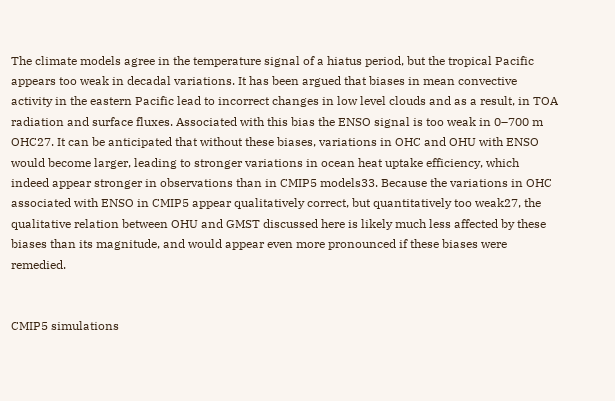The climate models agree in the temperature signal of a hiatus period, but the tropical Pacific appears too weak in decadal variations. It has been argued that biases in mean convective activity in the eastern Pacific lead to incorrect changes in low level clouds and as a result, in TOA radiation and surface fluxes. Associated with this bias the ENSO signal is too weak in 0–700 m OHC27. It can be anticipated that without these biases, variations in OHC and OHU with ENSO would become larger, leading to stronger variations in ocean heat uptake efficiency, which indeed appear stronger in observations than in CMIP5 models33. Because the variations in OHC associated with ENSO in CMIP5 appear qualitatively correct, but quantitatively too weak27, the qualitative relation between OHU and GMST discussed here is likely much less affected by these biases than its magnitude, and would appear even more pronounced if these biases were remedied.


CMIP5 simulations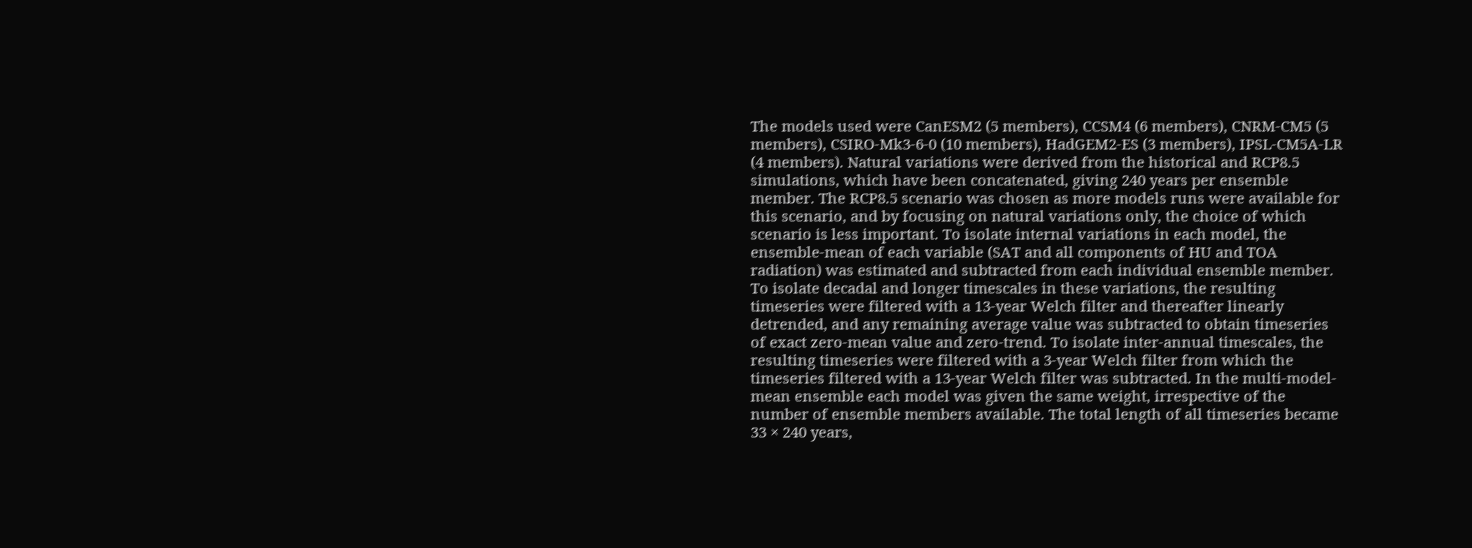The models used were CanESM2 (5 members), CCSM4 (6 members), CNRM-CM5 (5 members), CSIRO-Mk3-6-0 (10 members), HadGEM2-ES (3 members), IPSL-CM5A-LR (4 members). Natural variations were derived from the historical and RCP8.5 simulations, which have been concatenated, giving 240 years per ensemble member. The RCP8.5 scenario was chosen as more models runs were available for this scenario, and by focusing on natural variations only, the choice of which scenario is less important. To isolate internal variations in each model, the ensemble-mean of each variable (SAT and all components of HU and TOA radiation) was estimated and subtracted from each individual ensemble member. To isolate decadal and longer timescales in these variations, the resulting timeseries were filtered with a 13-year Welch filter and thereafter linearly detrended, and any remaining average value was subtracted to obtain timeseries of exact zero-mean value and zero-trend. To isolate inter-annual timescales, the resulting timeseries were filtered with a 3-year Welch filter from which the timeseries filtered with a 13-year Welch filter was subtracted. In the multi-model-mean ensemble each model was given the same weight, irrespective of the number of ensemble members available. The total length of all timeseries became 33 × 240 years,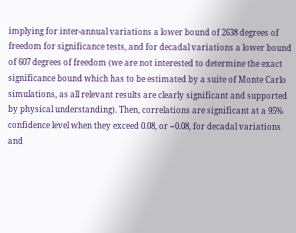implying for inter-annual variations a lower bound of 2638 degrees of freedom for significance tests, and for decadal variations a lower bound of 607 degrees of freedom (we are not interested to determine the exact significance bound which has to be estimated by a suite of Monte Carlo simulations, as all relevant results are clearly significant and supported by physical understanding). Then, correlations are significant at a 95% confidence level when they exceed 0.08, or −0.08, for decadal variations and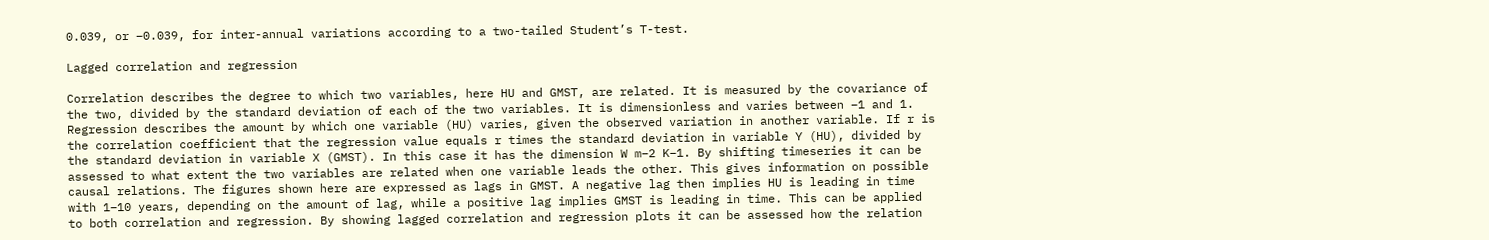0.039, or −0.039, for inter-annual variations according to a two-tailed Student’s T-test.

Lagged correlation and regression

Correlation describes the degree to which two variables, here HU and GMST, are related. It is measured by the covariance of the two, divided by the standard deviation of each of the two variables. It is dimensionless and varies between −1 and 1. Regression describes the amount by which one variable (HU) varies, given the observed variation in another variable. If r is the correlation coefficient that the regression value equals r times the standard deviation in variable Y (HU), divided by the standard deviation in variable X (GMST). In this case it has the dimension W m−2 K−1. By shifting timeseries it can be assessed to what extent the two variables are related when one variable leads the other. This gives information on possible causal relations. The figures shown here are expressed as lags in GMST. A negative lag then implies HU is leading in time with 1–10 years, depending on the amount of lag, while a positive lag implies GMST is leading in time. This can be applied to both correlation and regression. By showing lagged correlation and regression plots it can be assessed how the relation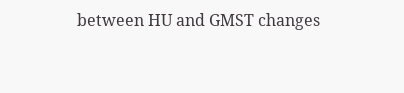between HU and GMST changes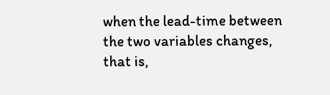when the lead-time between the two variables changes, that is,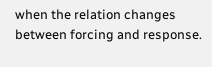when the relation changes between forcing and response.